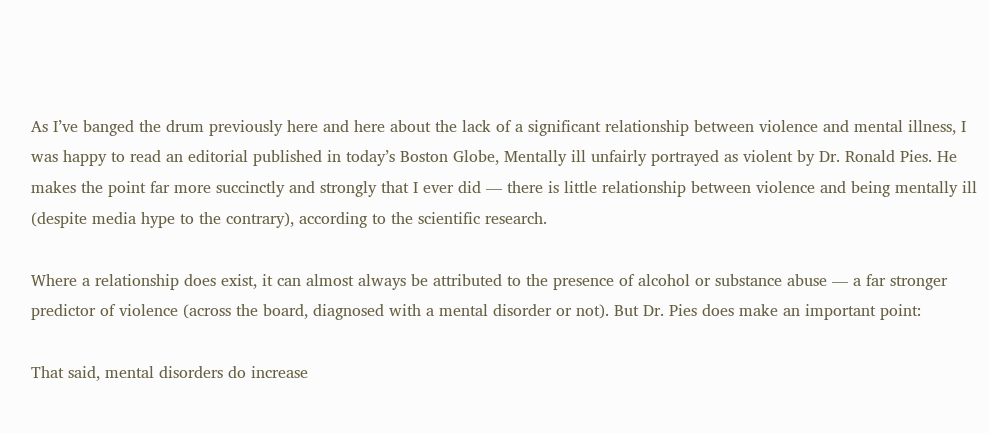As I’ve banged the drum previously here and here about the lack of a significant relationship between violence and mental illness, I was happy to read an editorial published in today’s Boston Globe, Mentally ill unfairly portrayed as violent by Dr. Ronald Pies. He makes the point far more succinctly and strongly that I ever did — there is little relationship between violence and being mentally ill (despite media hype to the contrary), according to the scientific research.

Where a relationship does exist, it can almost always be attributed to the presence of alcohol or substance abuse — a far stronger predictor of violence (across the board, diagnosed with a mental disorder or not). But Dr. Pies does make an important point:

That said, mental disorders do increase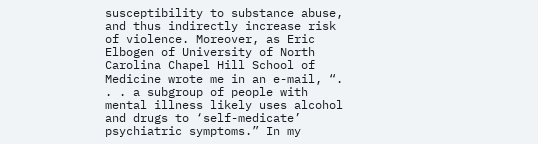susceptibility to substance abuse, and thus indirectly increase risk of violence. Moreover, as Eric Elbogen of University of North Carolina Chapel Hill School of Medicine wrote me in an e-mail, “. . . a subgroup of people with mental illness likely uses alcohol and drugs to ‘self-medicate’ psychiatric symptoms.” In my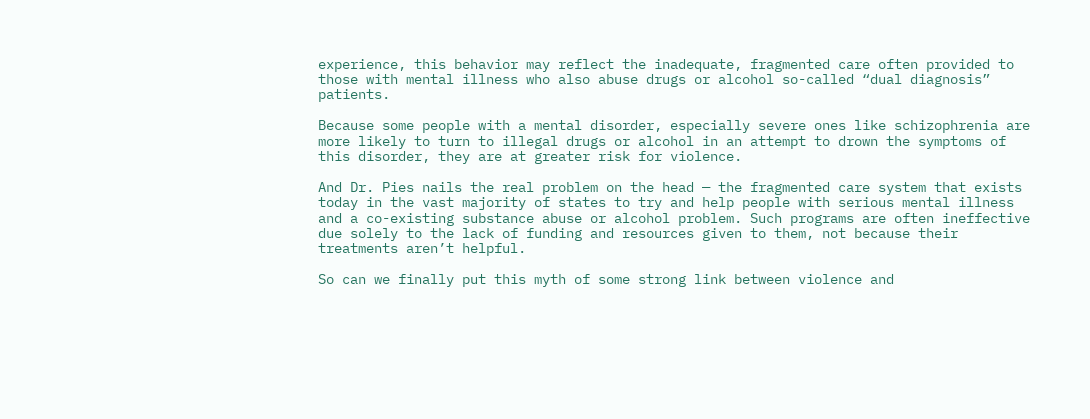experience, this behavior may reflect the inadequate, fragmented care often provided to those with mental illness who also abuse drugs or alcohol so-called “dual diagnosis” patients.

Because some people with a mental disorder, especially severe ones like schizophrenia are more likely to turn to illegal drugs or alcohol in an attempt to drown the symptoms of this disorder, they are at greater risk for violence.

And Dr. Pies nails the real problem on the head — the fragmented care system that exists today in the vast majority of states to try and help people with serious mental illness and a co-existing substance abuse or alcohol problem. Such programs are often ineffective due solely to the lack of funding and resources given to them, not because their treatments aren’t helpful.

So can we finally put this myth of some strong link between violence and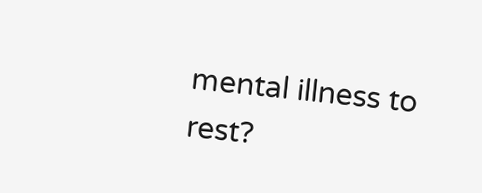mental illness to rest?